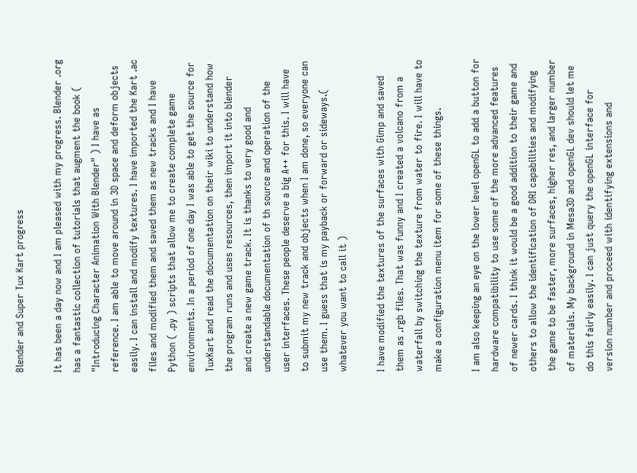Blender and Super Tux Kart progress

It has been a day now and I am pleased with my progress. Blender .org has a fantastic collection of tutorials that augment the book ( "Introducing Character Animation With Blender" ) I have as reference. I am able to move around in 3D space and deform objects easily. I can install and modify textures. I have imported the Kart .ac files and modified them and saved them as new tracks and I have Python ( .py ) scripts that allow me to create complete game environments. In a period of one day I was able to get the source for TuxKart and read the documentation on their wiki to understand how the program runs and uses resources, then import it into blender and create a new game track. It is thanks to very good and understandable documentation of th source and operation of the user interfaces. These people deserve a big A++ for this. I will have to submit my new track and objects when I am done, so everyone can use them. I guess that is my payback or forward or sideways.( whatever you want to call it )

I have modified the textures of the surfaces with Gimp and saved them as .rgb files. That was funny and I created a volcano from a waterfall by switching the texture from water to fire. I will have to make a configuration menu item for some of these things.

I am also keeping an eye on the lower level openGL to add a button for hardware compatibility to use some of the more advanced features of newer cards. I think it would be a good addition to their game and others to allow the identification of DRI capabilities and modifying the game to be faster, more surfaces, higher res, and larger number of materials. My background in Mesa3D and openGL dev should let me do this fairly easily. I can just query the openGL interface for version number and proceed with identifying extensions and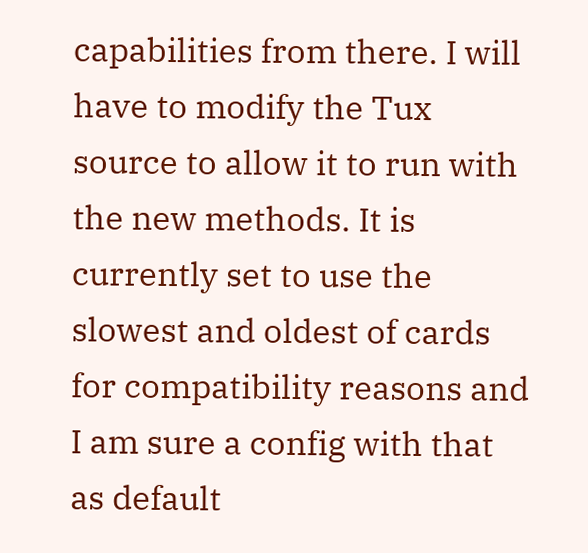capabilities from there. I will have to modify the Tux source to allow it to run with the new methods. It is currently set to use the slowest and oldest of cards for compatibility reasons and I am sure a config with that as default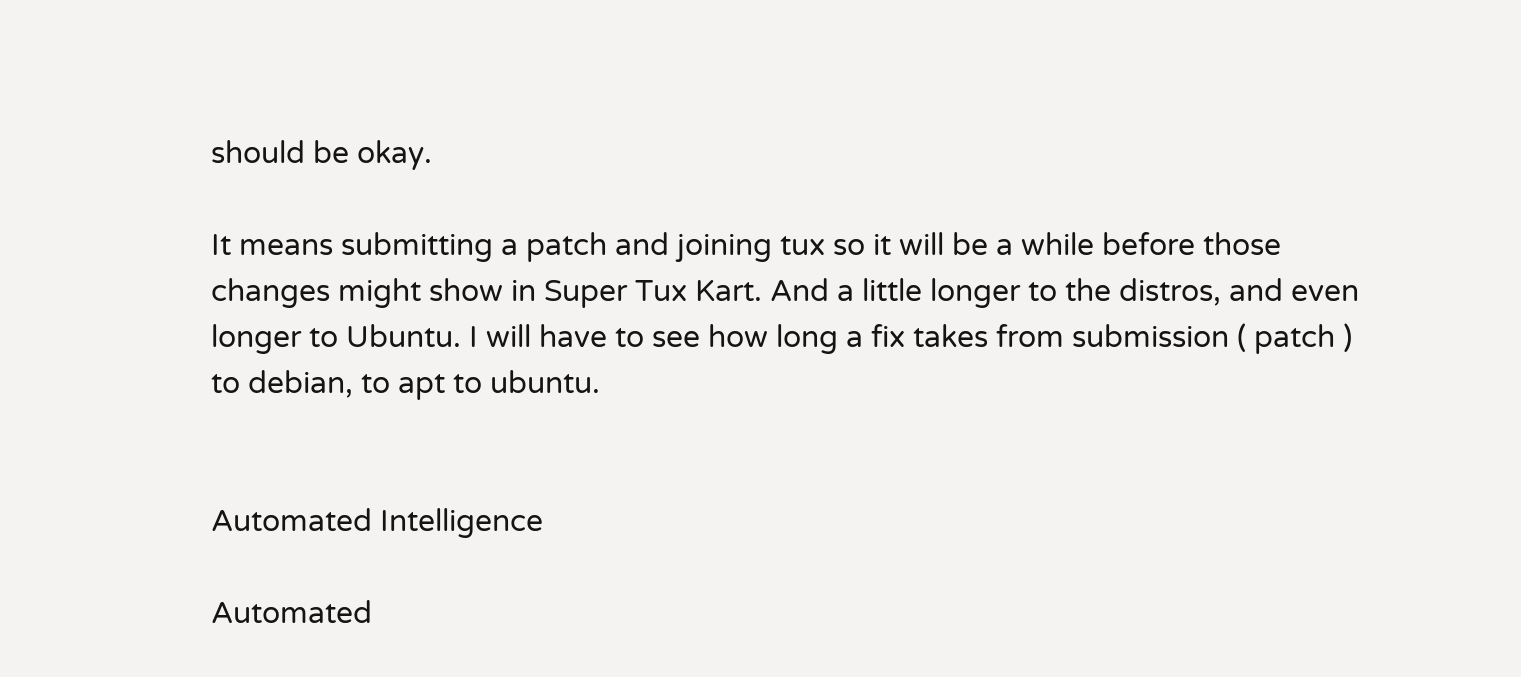should be okay.

It means submitting a patch and joining tux so it will be a while before those changes might show in Super Tux Kart. And a little longer to the distros, and even longer to Ubuntu. I will have to see how long a fix takes from submission ( patch ) to debian, to apt to ubuntu.


Automated Intelligence

Automated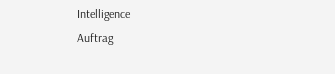Intelligence
Auftrag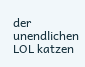der unendlichen LOL katzen